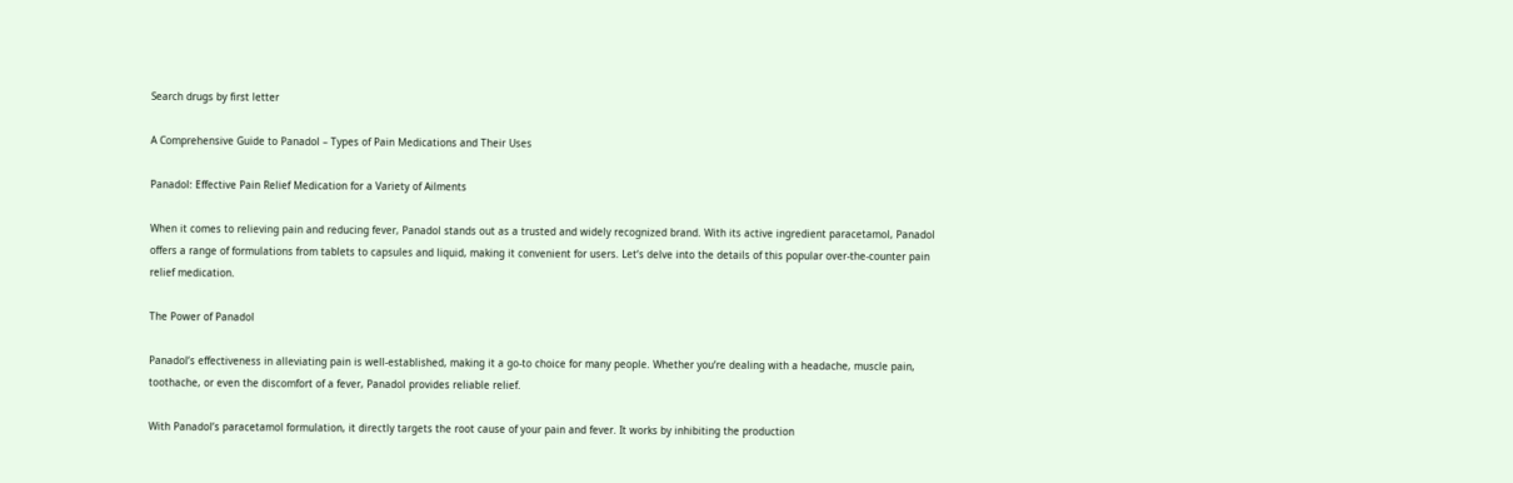Search drugs by first letter

A Comprehensive Guide to Panadol – Types of Pain Medications and Their Uses

Panadol: Effective Pain Relief Medication for a Variety of Ailments

When it comes to relieving pain and reducing fever, Panadol stands out as a trusted and widely recognized brand. With its active ingredient paracetamol, Panadol offers a range of formulations from tablets to capsules and liquid, making it convenient for users. Let’s delve into the details of this popular over-the-counter pain relief medication.

The Power of Panadol

Panadol’s effectiveness in alleviating pain is well-established, making it a go-to choice for many people. Whether you’re dealing with a headache, muscle pain, toothache, or even the discomfort of a fever, Panadol provides reliable relief.

With Panadol’s paracetamol formulation, it directly targets the root cause of your pain and fever. It works by inhibiting the production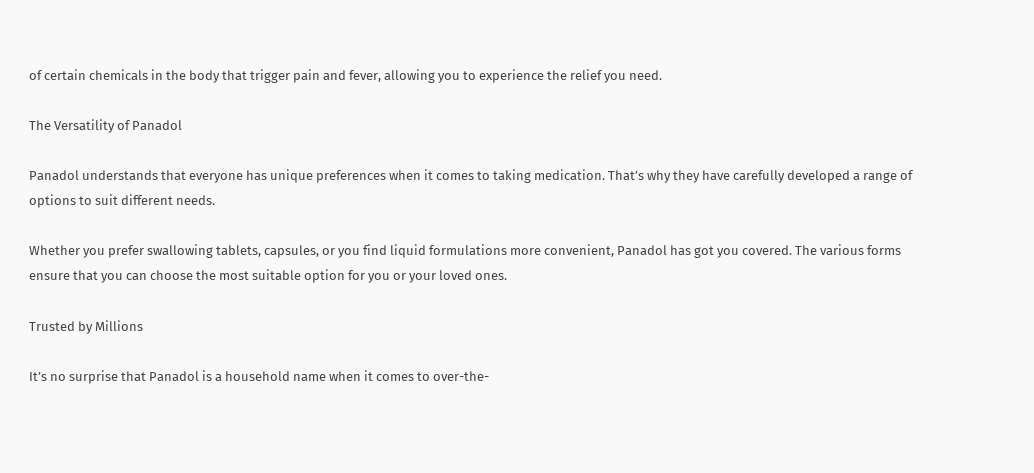of certain chemicals in the body that trigger pain and fever, allowing you to experience the relief you need.

The Versatility of Panadol

Panadol understands that everyone has unique preferences when it comes to taking medication. That’s why they have carefully developed a range of options to suit different needs.

Whether you prefer swallowing tablets, capsules, or you find liquid formulations more convenient, Panadol has got you covered. The various forms ensure that you can choose the most suitable option for you or your loved ones.

Trusted by Millions

It’s no surprise that Panadol is a household name when it comes to over-the-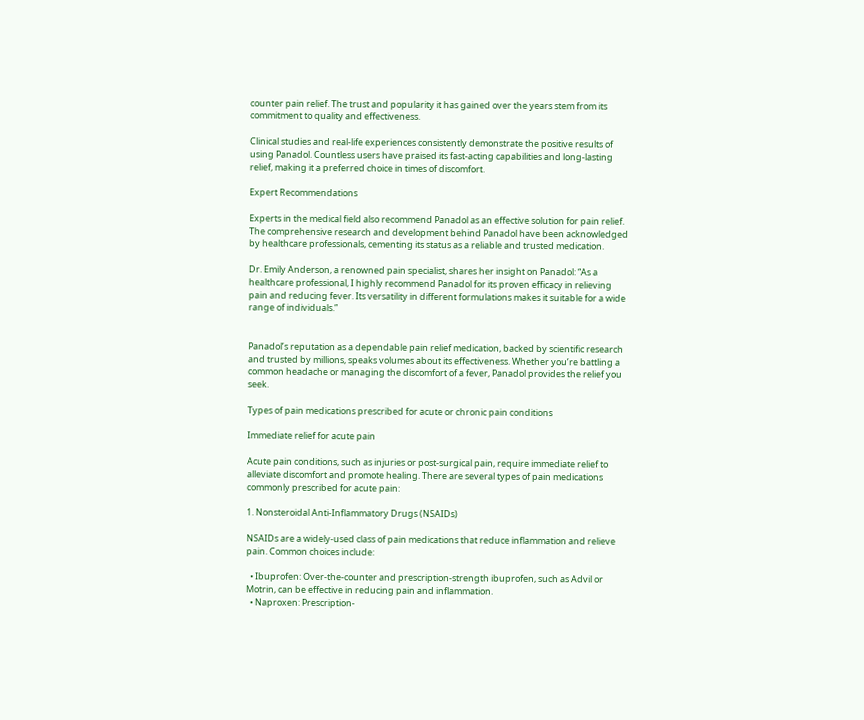counter pain relief. The trust and popularity it has gained over the years stem from its commitment to quality and effectiveness.

Clinical studies and real-life experiences consistently demonstrate the positive results of using Panadol. Countless users have praised its fast-acting capabilities and long-lasting relief, making it a preferred choice in times of discomfort.

Expert Recommendations

Experts in the medical field also recommend Panadol as an effective solution for pain relief. The comprehensive research and development behind Panadol have been acknowledged by healthcare professionals, cementing its status as a reliable and trusted medication.

Dr. Emily Anderson, a renowned pain specialist, shares her insight on Panadol: “As a healthcare professional, I highly recommend Panadol for its proven efficacy in relieving pain and reducing fever. Its versatility in different formulations makes it suitable for a wide range of individuals.”


Panadol’s reputation as a dependable pain relief medication, backed by scientific research and trusted by millions, speaks volumes about its effectiveness. Whether you’re battling a common headache or managing the discomfort of a fever, Panadol provides the relief you seek.

Types of pain medications prescribed for acute or chronic pain conditions

Immediate relief for acute pain

Acute pain conditions, such as injuries or post-surgical pain, require immediate relief to alleviate discomfort and promote healing. There are several types of pain medications commonly prescribed for acute pain:

1. Nonsteroidal Anti-Inflammatory Drugs (NSAIDs)

NSAIDs are a widely-used class of pain medications that reduce inflammation and relieve pain. Common choices include:

  • Ibuprofen: Over-the-counter and prescription-strength ibuprofen, such as Advil or Motrin, can be effective in reducing pain and inflammation.
  • Naproxen: Prescription-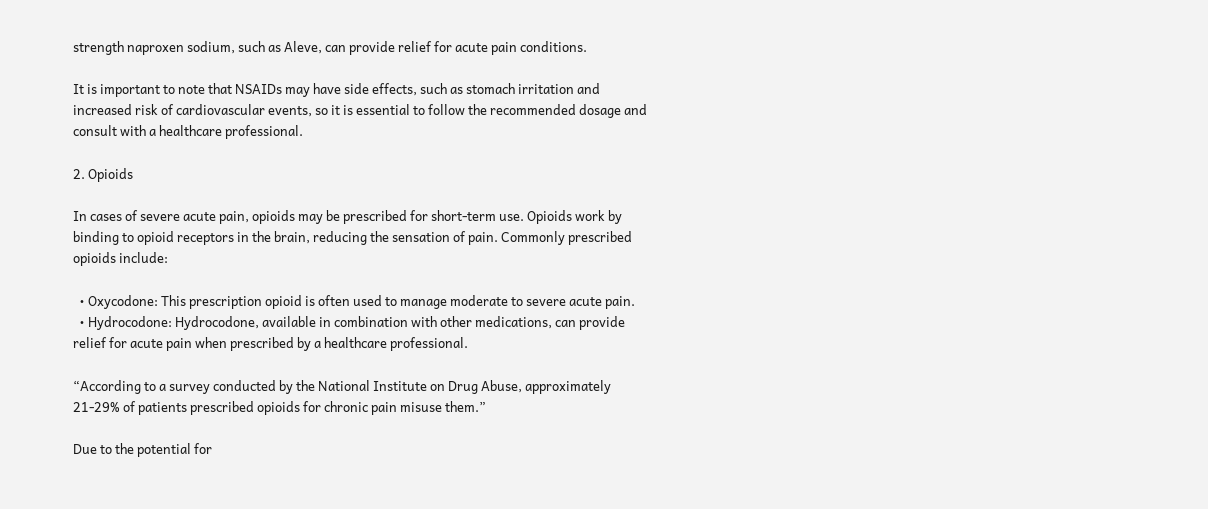strength naproxen sodium, such as Aleve, can provide relief for acute pain conditions.

It is important to note that NSAIDs may have side effects, such as stomach irritation and increased risk of cardiovascular events, so it is essential to follow the recommended dosage and consult with a healthcare professional.

2. Opioids

In cases of severe acute pain, opioids may be prescribed for short-term use. Opioids work by binding to opioid receptors in the brain, reducing the sensation of pain. Commonly prescribed opioids include:

  • Oxycodone: This prescription opioid is often used to manage moderate to severe acute pain.
  • Hydrocodone: Hydrocodone, available in combination with other medications, can provide relief for acute pain when prescribed by a healthcare professional.

“According to a survey conducted by the National Institute on Drug Abuse, approximately 21-29% of patients prescribed opioids for chronic pain misuse them.”

Due to the potential for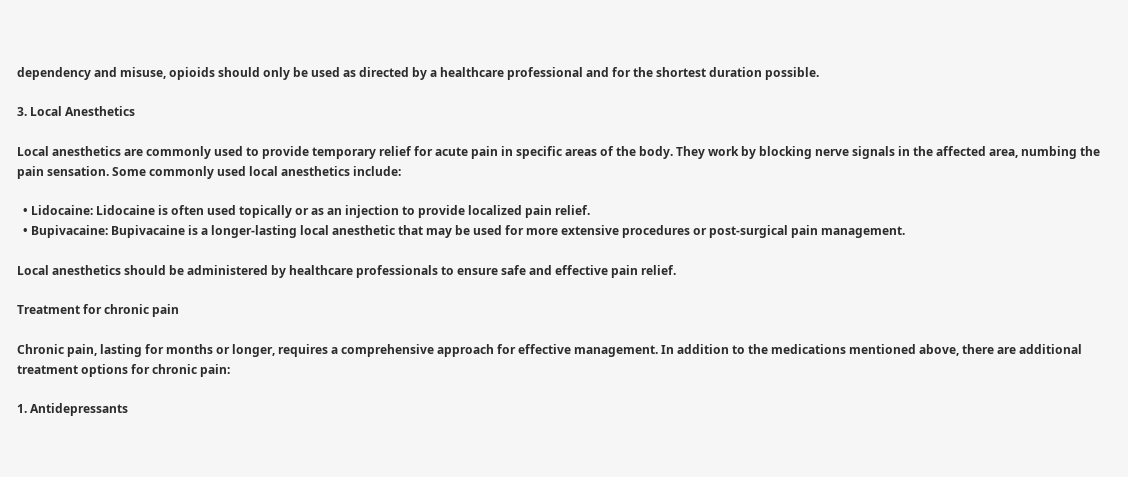dependency and misuse, opioids should only be used as directed by a healthcare professional and for the shortest duration possible.

3. Local Anesthetics

Local anesthetics are commonly used to provide temporary relief for acute pain in specific areas of the body. They work by blocking nerve signals in the affected area, numbing the pain sensation. Some commonly used local anesthetics include:

  • Lidocaine: Lidocaine is often used topically or as an injection to provide localized pain relief.
  • Bupivacaine: Bupivacaine is a longer-lasting local anesthetic that may be used for more extensive procedures or post-surgical pain management.

Local anesthetics should be administered by healthcare professionals to ensure safe and effective pain relief.

Treatment for chronic pain

Chronic pain, lasting for months or longer, requires a comprehensive approach for effective management. In addition to the medications mentioned above, there are additional treatment options for chronic pain:

1. Antidepressants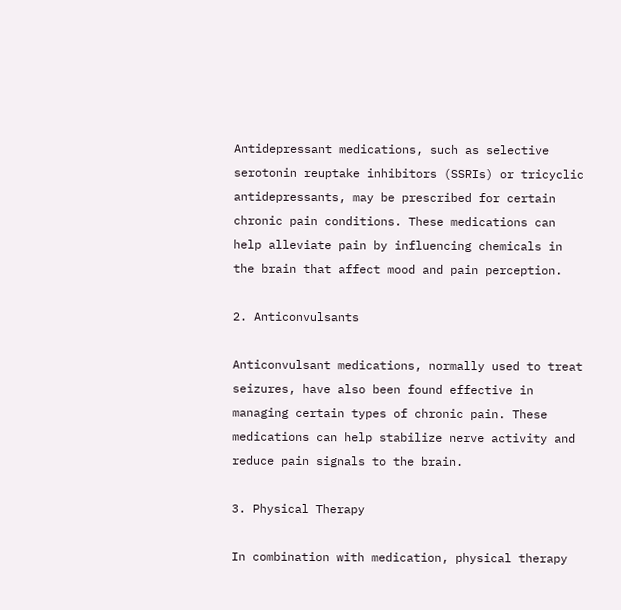Antidepressant medications, such as selective serotonin reuptake inhibitors (SSRIs) or tricyclic antidepressants, may be prescribed for certain chronic pain conditions. These medications can help alleviate pain by influencing chemicals in the brain that affect mood and pain perception.

2. Anticonvulsants

Anticonvulsant medications, normally used to treat seizures, have also been found effective in managing certain types of chronic pain. These medications can help stabilize nerve activity and reduce pain signals to the brain.

3. Physical Therapy

In combination with medication, physical therapy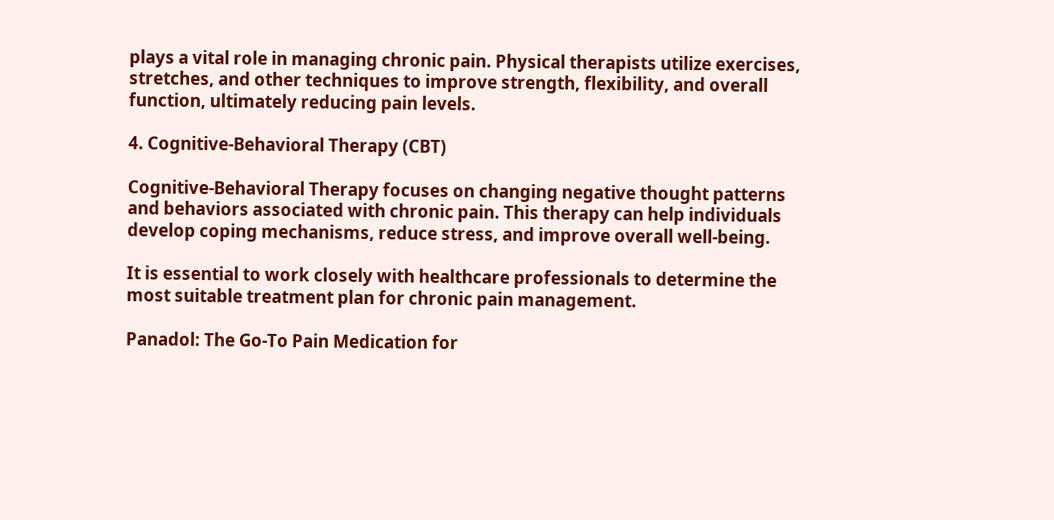plays a vital role in managing chronic pain. Physical therapists utilize exercises, stretches, and other techniques to improve strength, flexibility, and overall function, ultimately reducing pain levels.

4. Cognitive-Behavioral Therapy (CBT)

Cognitive-Behavioral Therapy focuses on changing negative thought patterns and behaviors associated with chronic pain. This therapy can help individuals develop coping mechanisms, reduce stress, and improve overall well-being.

It is essential to work closely with healthcare professionals to determine the most suitable treatment plan for chronic pain management.

Panadol: The Go-To Pain Medication for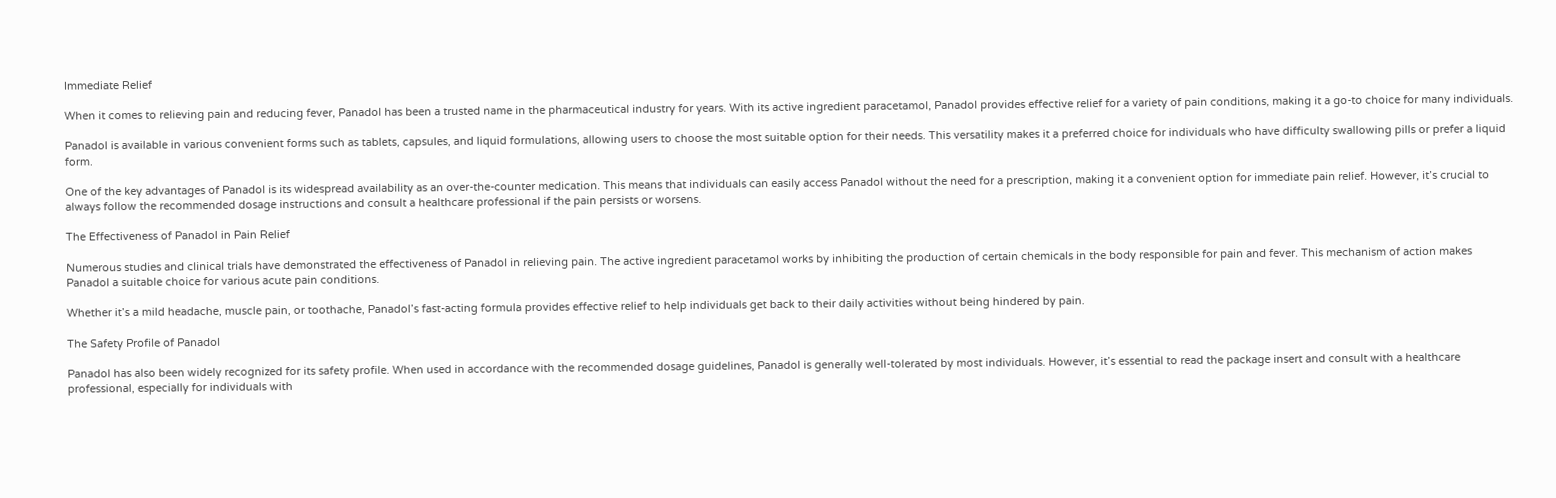Immediate Relief

When it comes to relieving pain and reducing fever, Panadol has been a trusted name in the pharmaceutical industry for years. With its active ingredient paracetamol, Panadol provides effective relief for a variety of pain conditions, making it a go-to choice for many individuals.

Panadol is available in various convenient forms such as tablets, capsules, and liquid formulations, allowing users to choose the most suitable option for their needs. This versatility makes it a preferred choice for individuals who have difficulty swallowing pills or prefer a liquid form.

One of the key advantages of Panadol is its widespread availability as an over-the-counter medication. This means that individuals can easily access Panadol without the need for a prescription, making it a convenient option for immediate pain relief. However, it’s crucial to always follow the recommended dosage instructions and consult a healthcare professional if the pain persists or worsens.

The Effectiveness of Panadol in Pain Relief

Numerous studies and clinical trials have demonstrated the effectiveness of Panadol in relieving pain. The active ingredient paracetamol works by inhibiting the production of certain chemicals in the body responsible for pain and fever. This mechanism of action makes Panadol a suitable choice for various acute pain conditions.

Whether it’s a mild headache, muscle pain, or toothache, Panadol’s fast-acting formula provides effective relief to help individuals get back to their daily activities without being hindered by pain.

The Safety Profile of Panadol

Panadol has also been widely recognized for its safety profile. When used in accordance with the recommended dosage guidelines, Panadol is generally well-tolerated by most individuals. However, it’s essential to read the package insert and consult with a healthcare professional, especially for individuals with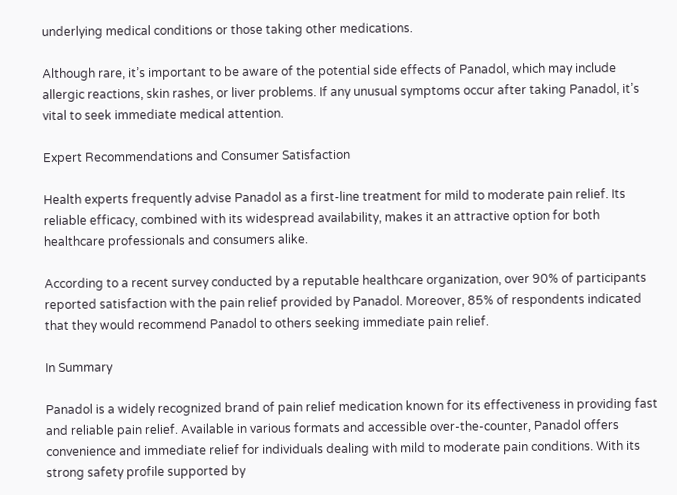underlying medical conditions or those taking other medications.

Although rare, it’s important to be aware of the potential side effects of Panadol, which may include allergic reactions, skin rashes, or liver problems. If any unusual symptoms occur after taking Panadol, it’s vital to seek immediate medical attention.

Expert Recommendations and Consumer Satisfaction

Health experts frequently advise Panadol as a first-line treatment for mild to moderate pain relief. Its reliable efficacy, combined with its widespread availability, makes it an attractive option for both healthcare professionals and consumers alike.

According to a recent survey conducted by a reputable healthcare organization, over 90% of participants reported satisfaction with the pain relief provided by Panadol. Moreover, 85% of respondents indicated that they would recommend Panadol to others seeking immediate pain relief.

In Summary

Panadol is a widely recognized brand of pain relief medication known for its effectiveness in providing fast and reliable pain relief. Available in various formats and accessible over-the-counter, Panadol offers convenience and immediate relief for individuals dealing with mild to moderate pain conditions. With its strong safety profile supported by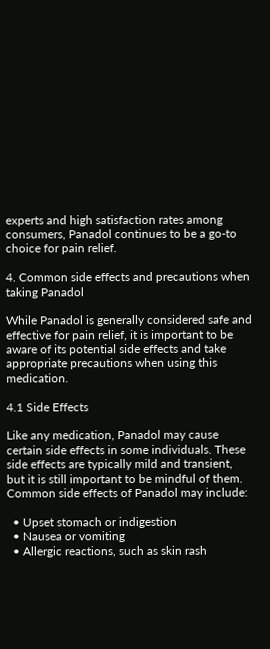experts and high satisfaction rates among consumers, Panadol continues to be a go-to choice for pain relief.

4. Common side effects and precautions when taking Panadol

While Panadol is generally considered safe and effective for pain relief, it is important to be aware of its potential side effects and take appropriate precautions when using this medication.

4.1 Side Effects

Like any medication, Panadol may cause certain side effects in some individuals. These side effects are typically mild and transient, but it is still important to be mindful of them. Common side effects of Panadol may include:

  • Upset stomach or indigestion
  • Nausea or vomiting
  • Allergic reactions, such as skin rash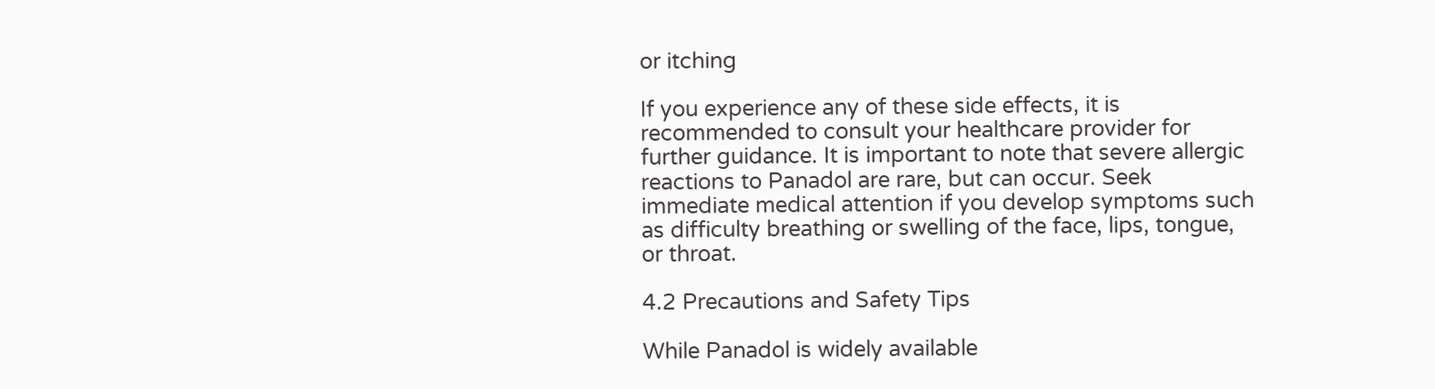or itching

If you experience any of these side effects, it is recommended to consult your healthcare provider for further guidance. It is important to note that severe allergic reactions to Panadol are rare, but can occur. Seek immediate medical attention if you develop symptoms such as difficulty breathing or swelling of the face, lips, tongue, or throat.

4.2 Precautions and Safety Tips

While Panadol is widely available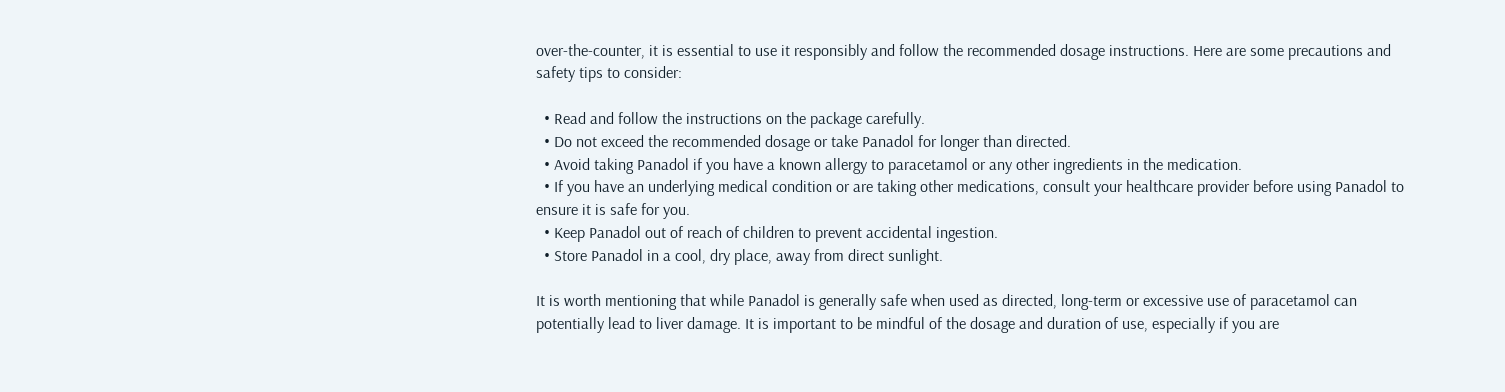over-the-counter, it is essential to use it responsibly and follow the recommended dosage instructions. Here are some precautions and safety tips to consider:

  • Read and follow the instructions on the package carefully.
  • Do not exceed the recommended dosage or take Panadol for longer than directed.
  • Avoid taking Panadol if you have a known allergy to paracetamol or any other ingredients in the medication.
  • If you have an underlying medical condition or are taking other medications, consult your healthcare provider before using Panadol to ensure it is safe for you.
  • Keep Panadol out of reach of children to prevent accidental ingestion.
  • Store Panadol in a cool, dry place, away from direct sunlight.

It is worth mentioning that while Panadol is generally safe when used as directed, long-term or excessive use of paracetamol can potentially lead to liver damage. It is important to be mindful of the dosage and duration of use, especially if you are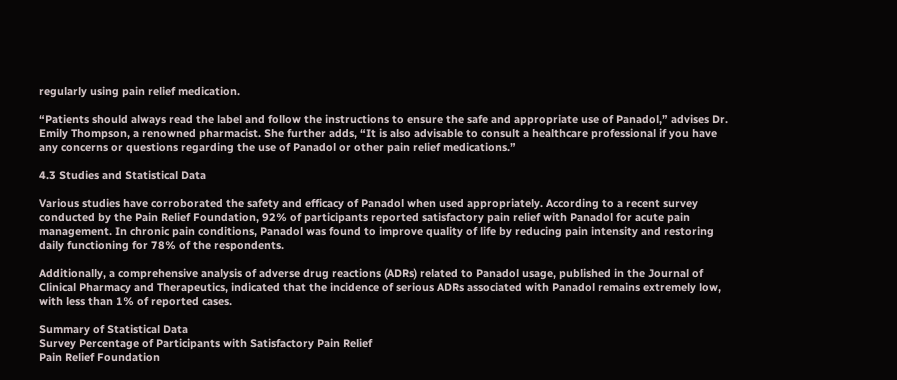regularly using pain relief medication.

“Patients should always read the label and follow the instructions to ensure the safe and appropriate use of Panadol,” advises Dr. Emily Thompson, a renowned pharmacist. She further adds, “It is also advisable to consult a healthcare professional if you have any concerns or questions regarding the use of Panadol or other pain relief medications.”

4.3 Studies and Statistical Data

Various studies have corroborated the safety and efficacy of Panadol when used appropriately. According to a recent survey conducted by the Pain Relief Foundation, 92% of participants reported satisfactory pain relief with Panadol for acute pain management. In chronic pain conditions, Panadol was found to improve quality of life by reducing pain intensity and restoring daily functioning for 78% of the respondents.

Additionally, a comprehensive analysis of adverse drug reactions (ADRs) related to Panadol usage, published in the Journal of Clinical Pharmacy and Therapeutics, indicated that the incidence of serious ADRs associated with Panadol remains extremely low, with less than 1% of reported cases.

Summary of Statistical Data
Survey Percentage of Participants with Satisfactory Pain Relief
Pain Relief Foundation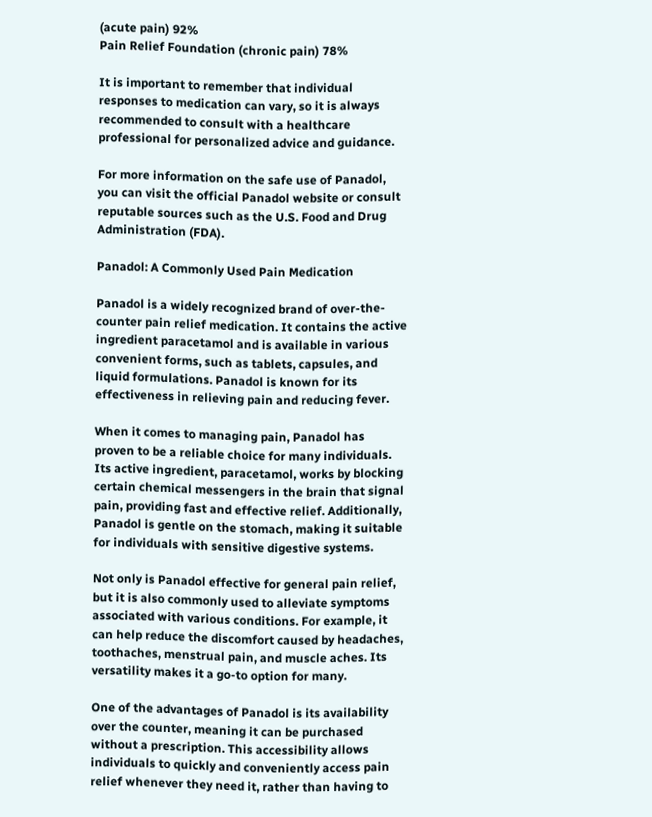(acute pain) 92%
Pain Relief Foundation (chronic pain) 78%

It is important to remember that individual responses to medication can vary, so it is always recommended to consult with a healthcare professional for personalized advice and guidance.

For more information on the safe use of Panadol, you can visit the official Panadol website or consult reputable sources such as the U.S. Food and Drug Administration (FDA).

Panadol: A Commonly Used Pain Medication

Panadol is a widely recognized brand of over-the-counter pain relief medication. It contains the active ingredient paracetamol and is available in various convenient forms, such as tablets, capsules, and liquid formulations. Panadol is known for its effectiveness in relieving pain and reducing fever.

When it comes to managing pain, Panadol has proven to be a reliable choice for many individuals. Its active ingredient, paracetamol, works by blocking certain chemical messengers in the brain that signal pain, providing fast and effective relief. Additionally, Panadol is gentle on the stomach, making it suitable for individuals with sensitive digestive systems.

Not only is Panadol effective for general pain relief, but it is also commonly used to alleviate symptoms associated with various conditions. For example, it can help reduce the discomfort caused by headaches, toothaches, menstrual pain, and muscle aches. Its versatility makes it a go-to option for many.

One of the advantages of Panadol is its availability over the counter, meaning it can be purchased without a prescription. This accessibility allows individuals to quickly and conveniently access pain relief whenever they need it, rather than having to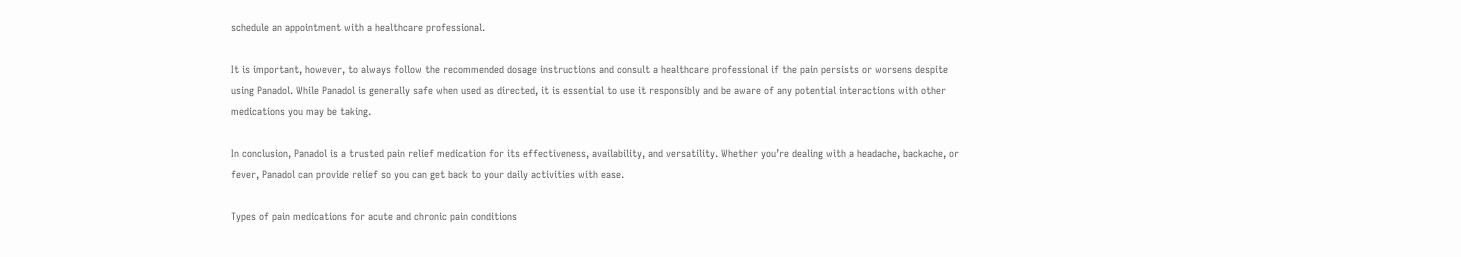schedule an appointment with a healthcare professional.

It is important, however, to always follow the recommended dosage instructions and consult a healthcare professional if the pain persists or worsens despite using Panadol. While Panadol is generally safe when used as directed, it is essential to use it responsibly and be aware of any potential interactions with other medications you may be taking.

In conclusion, Panadol is a trusted pain relief medication for its effectiveness, availability, and versatility. Whether you’re dealing with a headache, backache, or fever, Panadol can provide relief so you can get back to your daily activities with ease.

Types of pain medications for acute and chronic pain conditions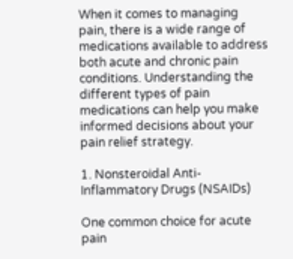When it comes to managing pain, there is a wide range of medications available to address both acute and chronic pain conditions. Understanding the different types of pain medications can help you make informed decisions about your pain relief strategy.

1. Nonsteroidal Anti-Inflammatory Drugs (NSAIDs)

One common choice for acute pain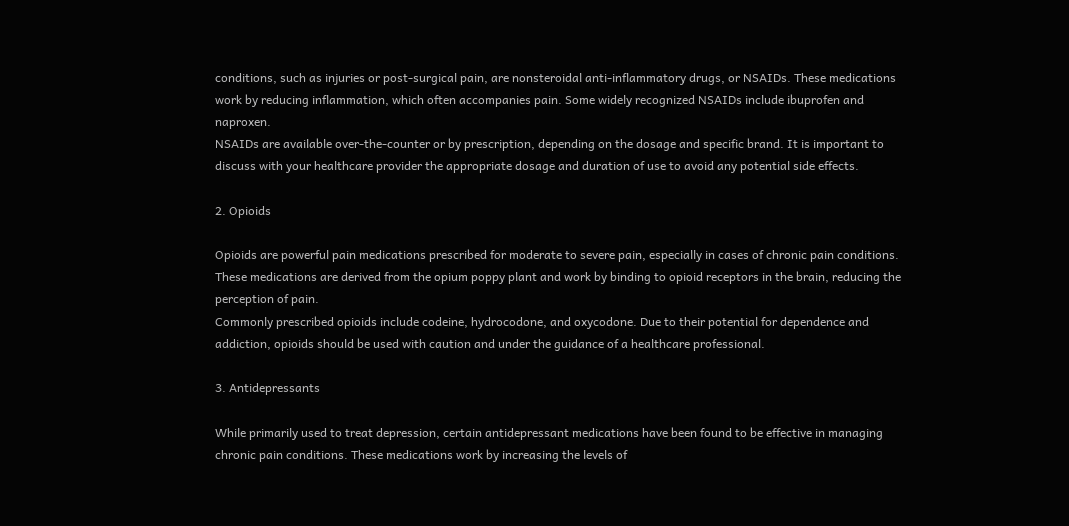conditions, such as injuries or post-surgical pain, are nonsteroidal anti-inflammatory drugs, or NSAIDs. These medications work by reducing inflammation, which often accompanies pain. Some widely recognized NSAIDs include ibuprofen and naproxen.
NSAIDs are available over-the-counter or by prescription, depending on the dosage and specific brand. It is important to discuss with your healthcare provider the appropriate dosage and duration of use to avoid any potential side effects.

2. Opioids

Opioids are powerful pain medications prescribed for moderate to severe pain, especially in cases of chronic pain conditions. These medications are derived from the opium poppy plant and work by binding to opioid receptors in the brain, reducing the perception of pain.
Commonly prescribed opioids include codeine, hydrocodone, and oxycodone. Due to their potential for dependence and addiction, opioids should be used with caution and under the guidance of a healthcare professional.

3. Antidepressants

While primarily used to treat depression, certain antidepressant medications have been found to be effective in managing chronic pain conditions. These medications work by increasing the levels of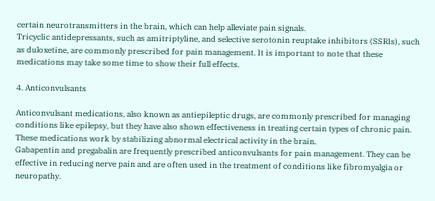certain neurotransmitters in the brain, which can help alleviate pain signals.
Tricyclic antidepressants, such as amitriptyline, and selective serotonin reuptake inhibitors (SSRIs), such as duloxetine, are commonly prescribed for pain management. It is important to note that these medications may take some time to show their full effects.

4. Anticonvulsants

Anticonvulsant medications, also known as antiepileptic drugs, are commonly prescribed for managing conditions like epilepsy, but they have also shown effectiveness in treating certain types of chronic pain. These medications work by stabilizing abnormal electrical activity in the brain.
Gabapentin and pregabalin are frequently prescribed anticonvulsants for pain management. They can be effective in reducing nerve pain and are often used in the treatment of conditions like fibromyalgia or neuropathy.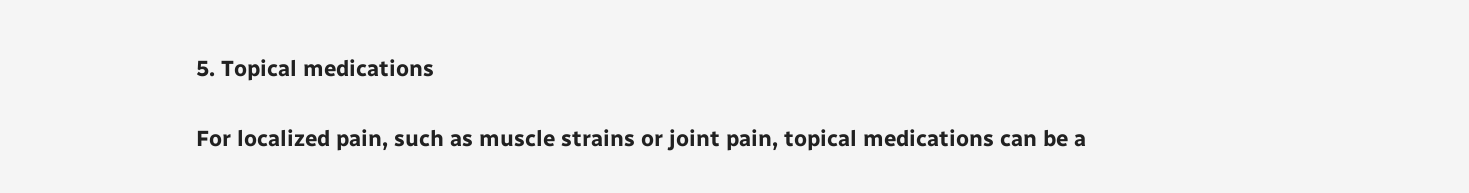5. Topical medications

For localized pain, such as muscle strains or joint pain, topical medications can be a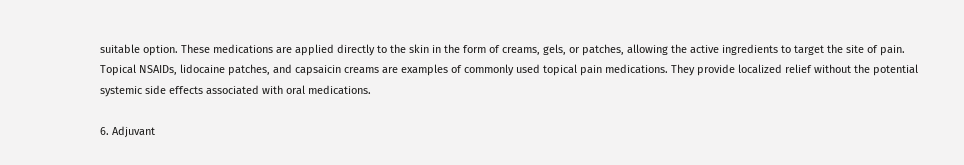suitable option. These medications are applied directly to the skin in the form of creams, gels, or patches, allowing the active ingredients to target the site of pain.
Topical NSAIDs, lidocaine patches, and capsaicin creams are examples of commonly used topical pain medications. They provide localized relief without the potential systemic side effects associated with oral medications.

6. Adjuvant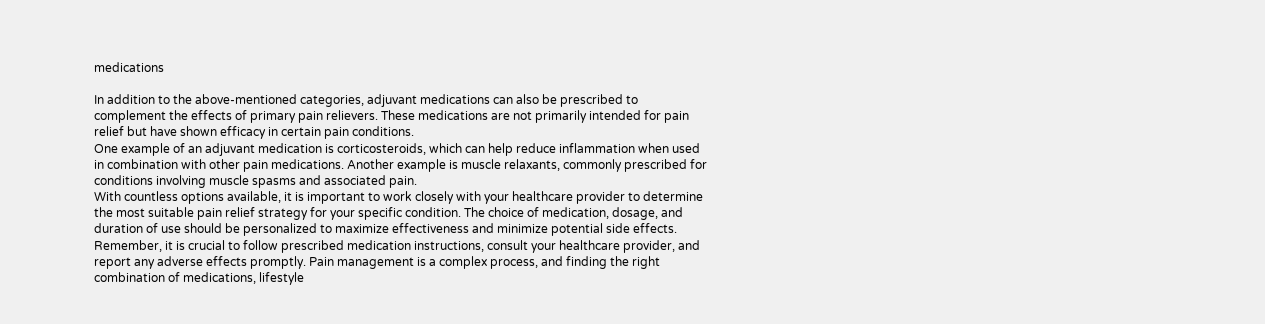medications

In addition to the above-mentioned categories, adjuvant medications can also be prescribed to complement the effects of primary pain relievers. These medications are not primarily intended for pain relief but have shown efficacy in certain pain conditions.
One example of an adjuvant medication is corticosteroids, which can help reduce inflammation when used in combination with other pain medications. Another example is muscle relaxants, commonly prescribed for conditions involving muscle spasms and associated pain.
With countless options available, it is important to work closely with your healthcare provider to determine the most suitable pain relief strategy for your specific condition. The choice of medication, dosage, and duration of use should be personalized to maximize effectiveness and minimize potential side effects.
Remember, it is crucial to follow prescribed medication instructions, consult your healthcare provider, and report any adverse effects promptly. Pain management is a complex process, and finding the right combination of medications, lifestyle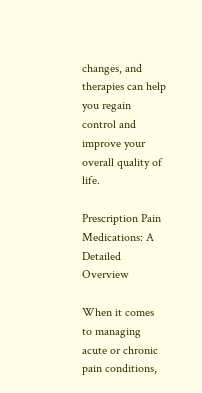changes, and therapies can help you regain control and improve your overall quality of life.

Prescription Pain Medications: A Detailed Overview

When it comes to managing acute or chronic pain conditions,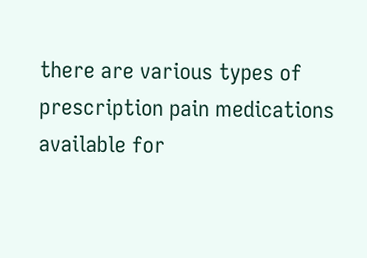there are various types of prescription pain medications available for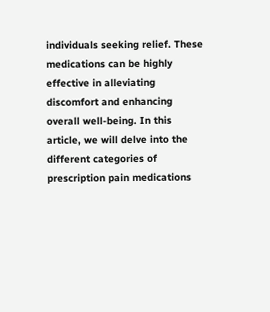individuals seeking relief. These medications can be highly effective in alleviating discomfort and enhancing overall well-being. In this article, we will delve into the different categories of prescription pain medications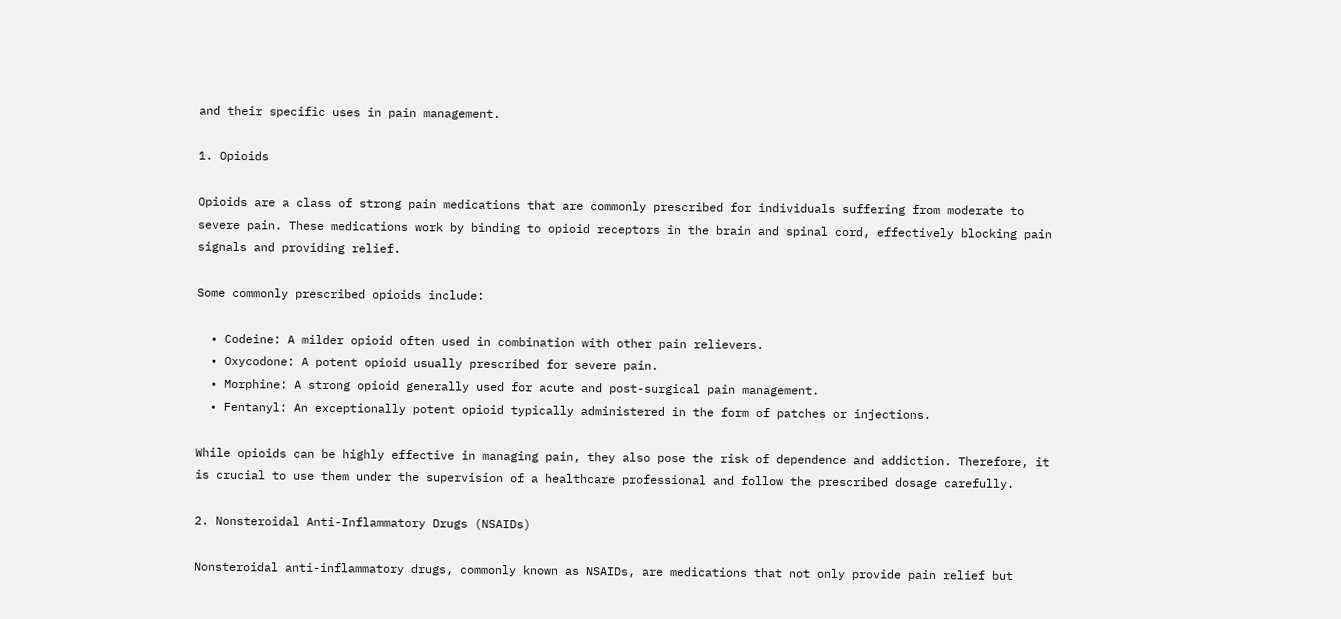and their specific uses in pain management.

1. Opioids

Opioids are a class of strong pain medications that are commonly prescribed for individuals suffering from moderate to severe pain. These medications work by binding to opioid receptors in the brain and spinal cord, effectively blocking pain signals and providing relief.

Some commonly prescribed opioids include:

  • Codeine: A milder opioid often used in combination with other pain relievers.
  • Oxycodone: A potent opioid usually prescribed for severe pain.
  • Morphine: A strong opioid generally used for acute and post-surgical pain management.
  • Fentanyl: An exceptionally potent opioid typically administered in the form of patches or injections.

While opioids can be highly effective in managing pain, they also pose the risk of dependence and addiction. Therefore, it is crucial to use them under the supervision of a healthcare professional and follow the prescribed dosage carefully.

2. Nonsteroidal Anti-Inflammatory Drugs (NSAIDs)

Nonsteroidal anti-inflammatory drugs, commonly known as NSAIDs, are medications that not only provide pain relief but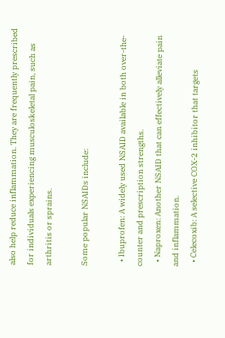also help reduce inflammation. They are frequently prescribed for individuals experiencing musculoskeletal pain, such as arthritis or sprains.

Some popular NSAIDs include:

  • Ibuprofen: A widely used NSAID available in both over-the-counter and prescription strengths.
  • Naproxen: Another NSAID that can effectively alleviate pain and inflammation.
  • Celecoxib: A selective COX-2 inhibitor that targets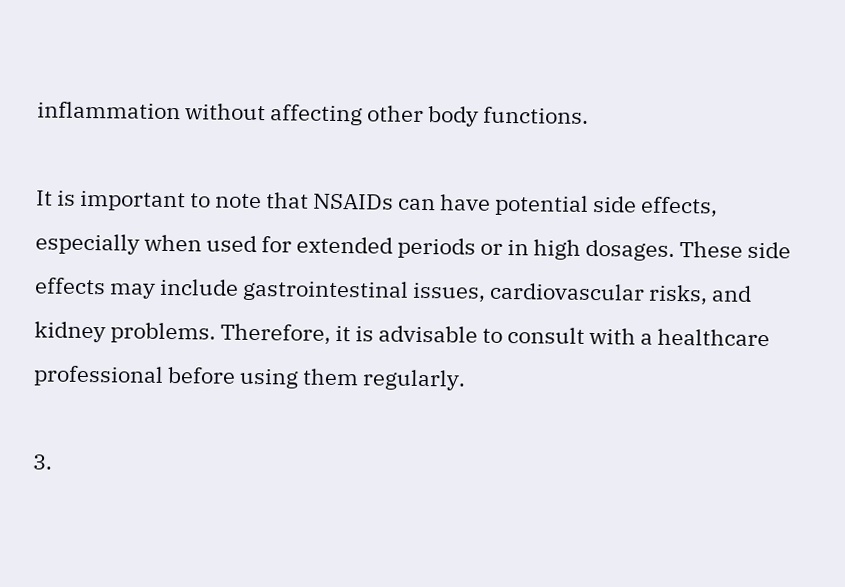inflammation without affecting other body functions.

It is important to note that NSAIDs can have potential side effects, especially when used for extended periods or in high dosages. These side effects may include gastrointestinal issues, cardiovascular risks, and kidney problems. Therefore, it is advisable to consult with a healthcare professional before using them regularly.

3.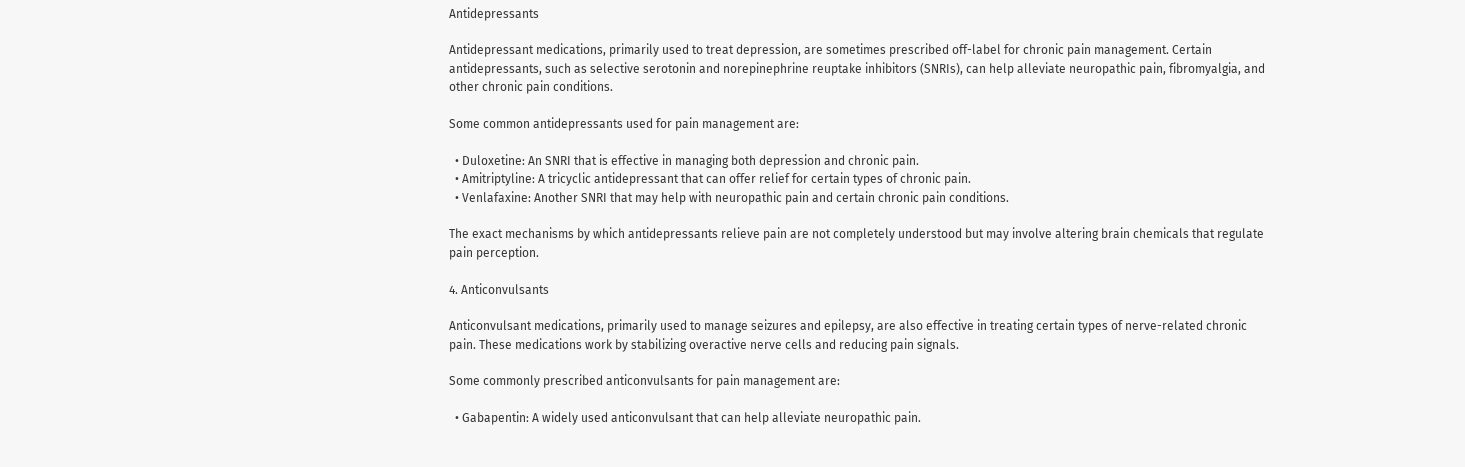Antidepressants

Antidepressant medications, primarily used to treat depression, are sometimes prescribed off-label for chronic pain management. Certain antidepressants, such as selective serotonin and norepinephrine reuptake inhibitors (SNRIs), can help alleviate neuropathic pain, fibromyalgia, and other chronic pain conditions.

Some common antidepressants used for pain management are:

  • Duloxetine: An SNRI that is effective in managing both depression and chronic pain.
  • Amitriptyline: A tricyclic antidepressant that can offer relief for certain types of chronic pain.
  • Venlafaxine: Another SNRI that may help with neuropathic pain and certain chronic pain conditions.

The exact mechanisms by which antidepressants relieve pain are not completely understood but may involve altering brain chemicals that regulate pain perception.

4. Anticonvulsants

Anticonvulsant medications, primarily used to manage seizures and epilepsy, are also effective in treating certain types of nerve-related chronic pain. These medications work by stabilizing overactive nerve cells and reducing pain signals.

Some commonly prescribed anticonvulsants for pain management are:

  • Gabapentin: A widely used anticonvulsant that can help alleviate neuropathic pain.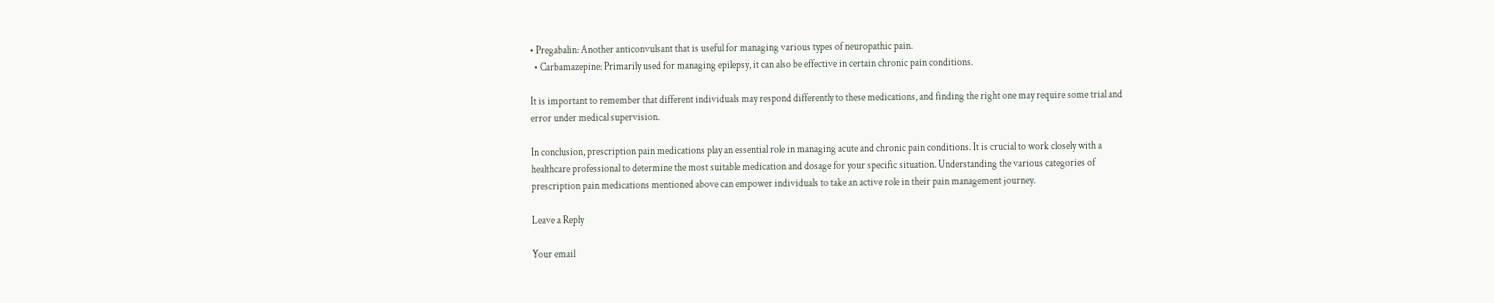• Pregabalin: Another anticonvulsant that is useful for managing various types of neuropathic pain.
  • Carbamazepine: Primarily used for managing epilepsy, it can also be effective in certain chronic pain conditions.

It is important to remember that different individuals may respond differently to these medications, and finding the right one may require some trial and error under medical supervision.

In conclusion, prescription pain medications play an essential role in managing acute and chronic pain conditions. It is crucial to work closely with a healthcare professional to determine the most suitable medication and dosage for your specific situation. Understanding the various categories of prescription pain medications mentioned above can empower individuals to take an active role in their pain management journey.

Leave a Reply

Your email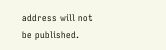address will not be published.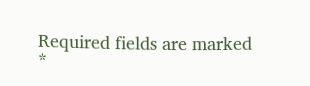Required fields are marked *